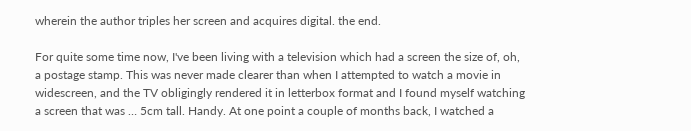wherein the author triples her screen and acquires digital. the end.

For quite some time now, I've been living with a television which had a screen the size of, oh, a postage stamp. This was never made clearer than when I attempted to watch a movie in widescreen, and the TV obligingly rendered it in letterbox format and I found myself watching a screen that was … 5cm tall. Handy. At one point a couple of months back, I watched a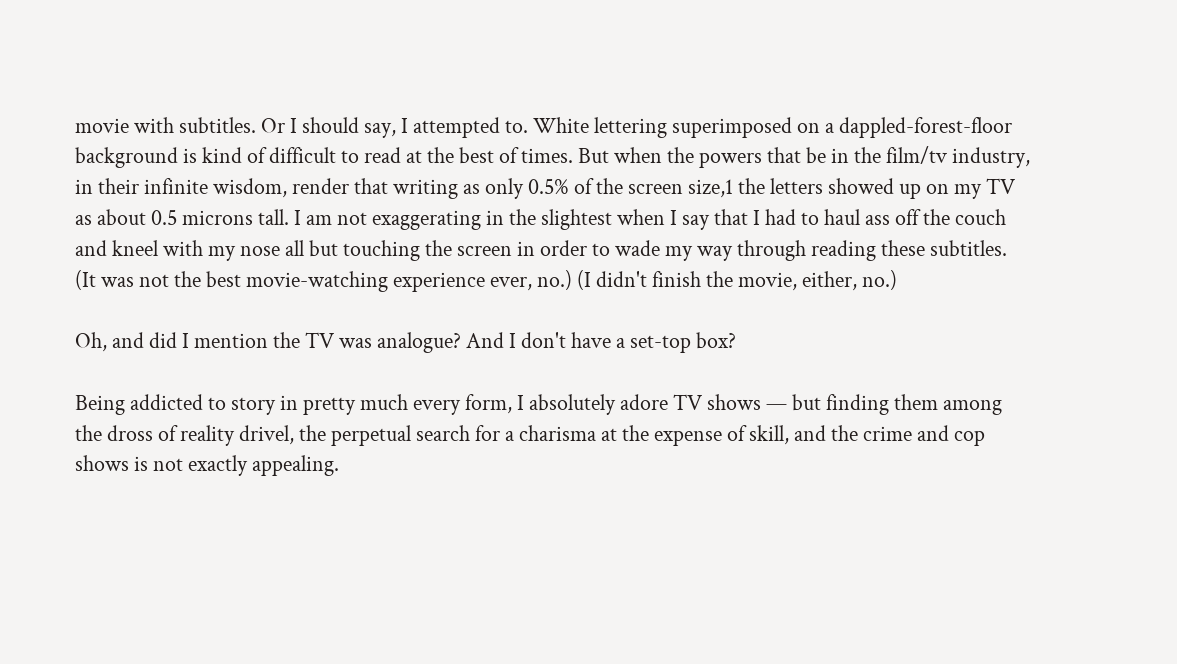movie with subtitles. Or I should say, I attempted to. White lettering superimposed on a dappled-forest-floor background is kind of difficult to read at the best of times. But when the powers that be in the film/tv industry, in their infinite wisdom, render that writing as only 0.5% of the screen size,1 the letters showed up on my TV as about 0.5 microns tall. I am not exaggerating in the slightest when I say that I had to haul ass off the couch and kneel with my nose all but touching the screen in order to wade my way through reading these subtitles. (It was not the best movie-watching experience ever, no.) (I didn't finish the movie, either, no.)

Oh, and did I mention the TV was analogue? And I don't have a set-top box?

Being addicted to story in pretty much every form, I absolutely adore TV shows — but finding them among the dross of reality drivel, the perpetual search for a charisma at the expense of skill, and the crime and cop shows is not exactly appealing.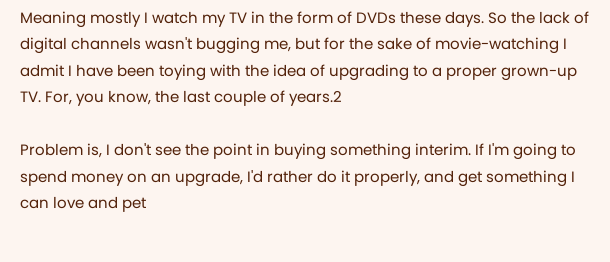Meaning mostly I watch my TV in the form of DVDs these days. So the lack of digital channels wasn't bugging me, but for the sake of movie-watching I admit I have been toying with the idea of upgrading to a proper grown-up TV. For, you know, the last couple of years.2

Problem is, I don't see the point in buying something interim. If I'm going to spend money on an upgrade, I'd rather do it properly, and get something I can love and pet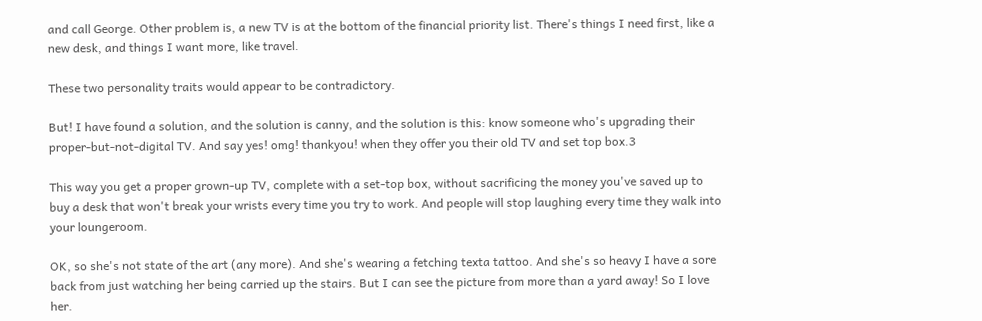and call George. Other problem is, a new TV is at the bottom of the financial priority list. There's things I need first, like a new desk, and things I want more, like travel.

These two personality traits would appear to be contradictory.

But! I have found a solution, and the solution is canny, and the solution is this: know someone who's upgrading their proper-but-not-digital TV. And say yes! omg! thankyou! when they offer you their old TV and set top box.3

This way you get a proper grown-up TV, complete with a set-top box, without sacrificing the money you've saved up to buy a desk that won't break your wrists every time you try to work. And people will stop laughing every time they walk into your loungeroom.

OK, so she's not state of the art (any more). And she's wearing a fetching texta tattoo. And she's so heavy I have a sore back from just watching her being carried up the stairs. But I can see the picture from more than a yard away! So I love her.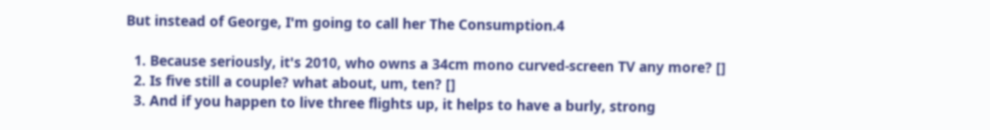But instead of George, I'm going to call her The Consumption.4

  1. Because seriously, it's 2010, who owns a 34cm mono curved-screen TV any more? []
  2. Is five still a couple? what about, um, ten? []
  3. And if you happen to live three flights up, it helps to have a burly, strong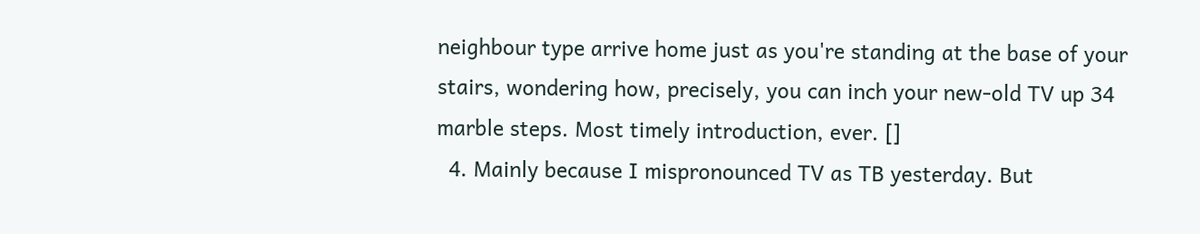neighbour type arrive home just as you're standing at the base of your stairs, wondering how, precisely, you can inch your new-old TV up 34 marble steps. Most timely introduction, ever. []
  4. Mainly because I mispronounced TV as TB yesterday. But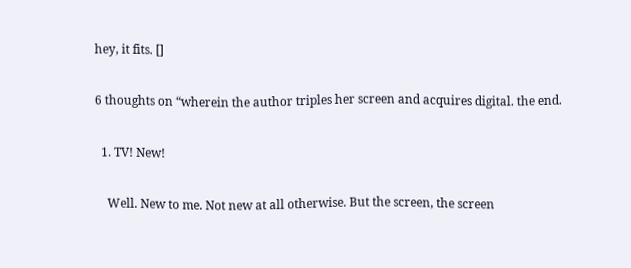hey, it fits. []

6 thoughts on “wherein the author triples her screen and acquires digital. the end.

  1. TV! New!

    Well. New to me. Not new at all otherwise. But the screen, the screen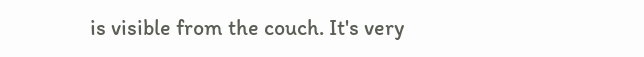is visible from the couch. It's very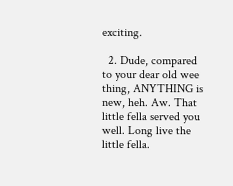exciting.

  2. Dude, compared to your dear old wee thing, ANYTHING is new, heh. Aw. That little fella served you well. Long live the little fella.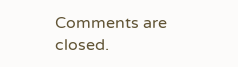Comments are closed.